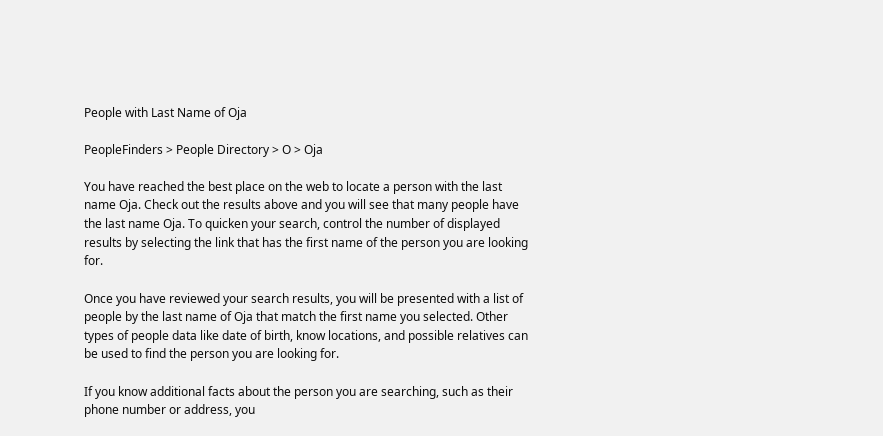People with Last Name of Oja

PeopleFinders > People Directory > O > Oja

You have reached the best place on the web to locate a person with the last name Oja. Check out the results above and you will see that many people have the last name Oja. To quicken your search, control the number of displayed results by selecting the link that has the first name of the person you are looking for.

Once you have reviewed your search results, you will be presented with a list of people by the last name of Oja that match the first name you selected. Other types of people data like date of birth, know locations, and possible relatives can be used to find the person you are looking for.

If you know additional facts about the person you are searching, such as their phone number or address, you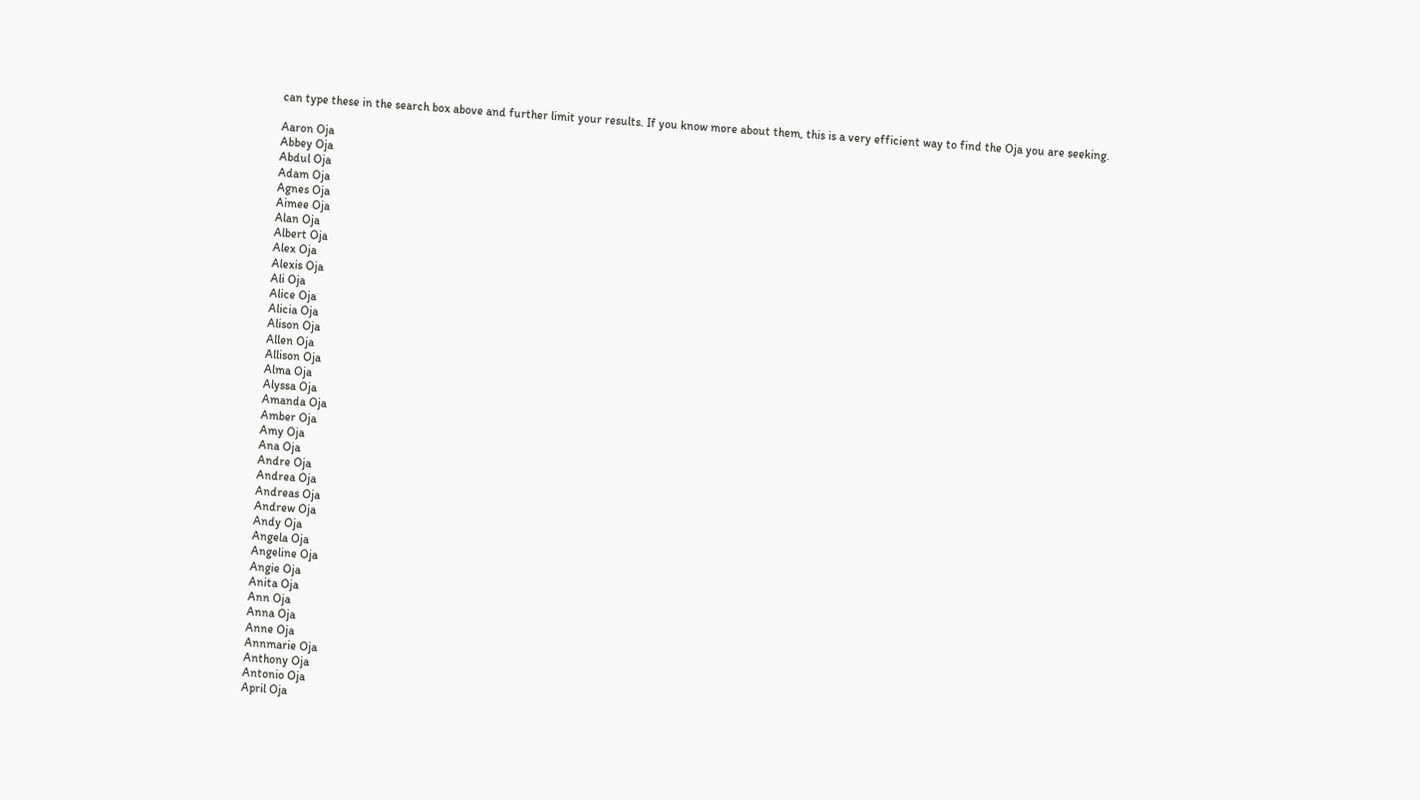can type these in the search box above and further limit your results. If you know more about them, this is a very efficient way to find the Oja you are seeking.

Aaron Oja
Abbey Oja
Abdul Oja
Adam Oja
Agnes Oja
Aimee Oja
Alan Oja
Albert Oja
Alex Oja
Alexis Oja
Ali Oja
Alice Oja
Alicia Oja
Alison Oja
Allen Oja
Allison Oja
Alma Oja
Alyssa Oja
Amanda Oja
Amber Oja
Amy Oja
Ana Oja
Andre Oja
Andrea Oja
Andreas Oja
Andrew Oja
Andy Oja
Angela Oja
Angeline Oja
Angie Oja
Anita Oja
Ann Oja
Anna Oja
Anne Oja
Annmarie Oja
Anthony Oja
Antonio Oja
April Oja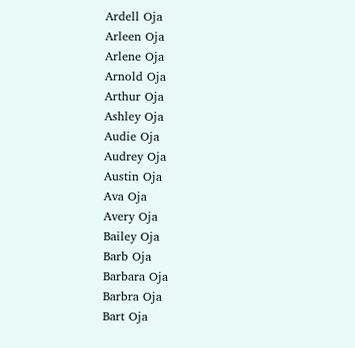Ardell Oja
Arleen Oja
Arlene Oja
Arnold Oja
Arthur Oja
Ashley Oja
Audie Oja
Audrey Oja
Austin Oja
Ava Oja
Avery Oja
Bailey Oja
Barb Oja
Barbara Oja
Barbra Oja
Bart Oja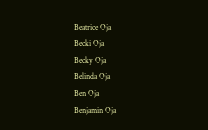Beatrice Oja
Becki Oja
Becky Oja
Belinda Oja
Ben Oja
Benjamin Oja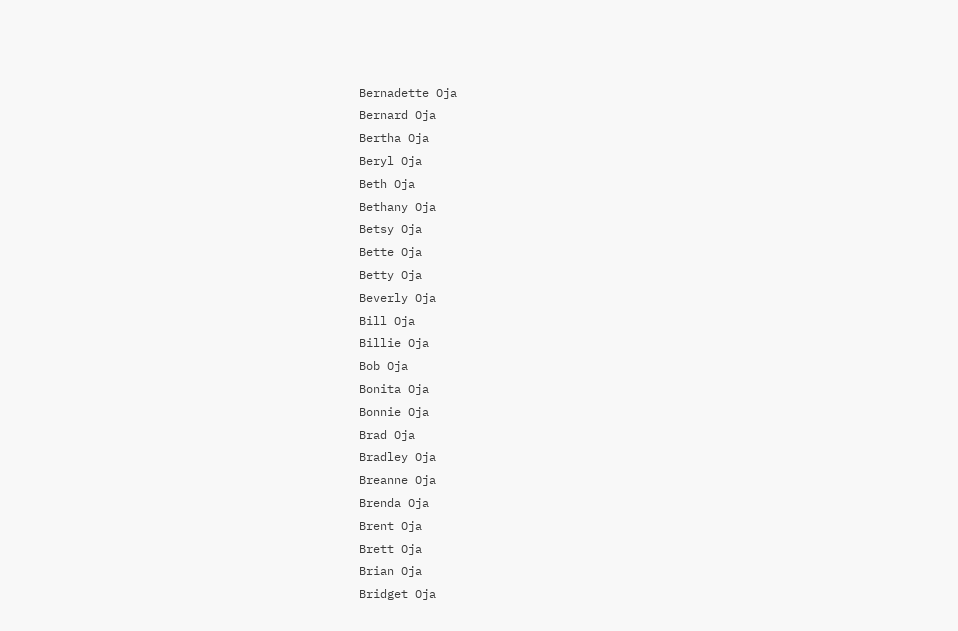Bernadette Oja
Bernard Oja
Bertha Oja
Beryl Oja
Beth Oja
Bethany Oja
Betsy Oja
Bette Oja
Betty Oja
Beverly Oja
Bill Oja
Billie Oja
Bob Oja
Bonita Oja
Bonnie Oja
Brad Oja
Bradley Oja
Breanne Oja
Brenda Oja
Brent Oja
Brett Oja
Brian Oja
Bridget Oja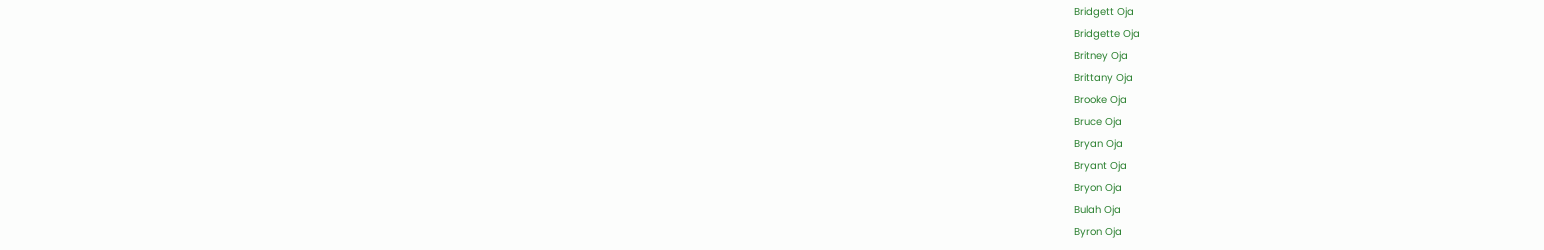Bridgett Oja
Bridgette Oja
Britney Oja
Brittany Oja
Brooke Oja
Bruce Oja
Bryan Oja
Bryant Oja
Bryon Oja
Bulah Oja
Byron Oja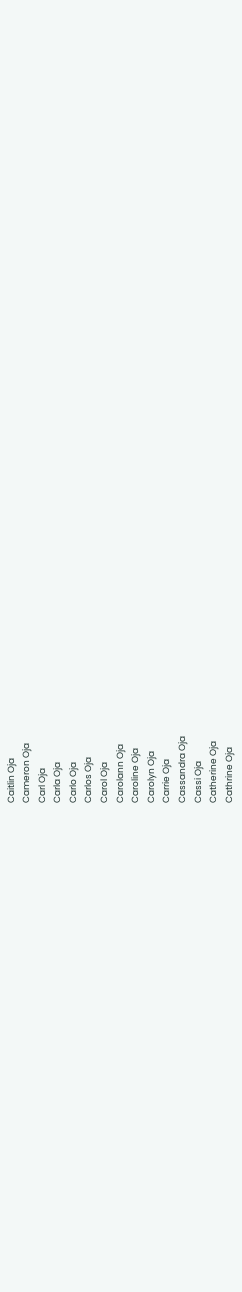Caitlin Oja
Cameron Oja
Carl Oja
Carla Oja
Carlo Oja
Carlos Oja
Carol Oja
Carolann Oja
Caroline Oja
Carolyn Oja
Carrie Oja
Cassandra Oja
Cassi Oja
Catherine Oja
Cathrine Oja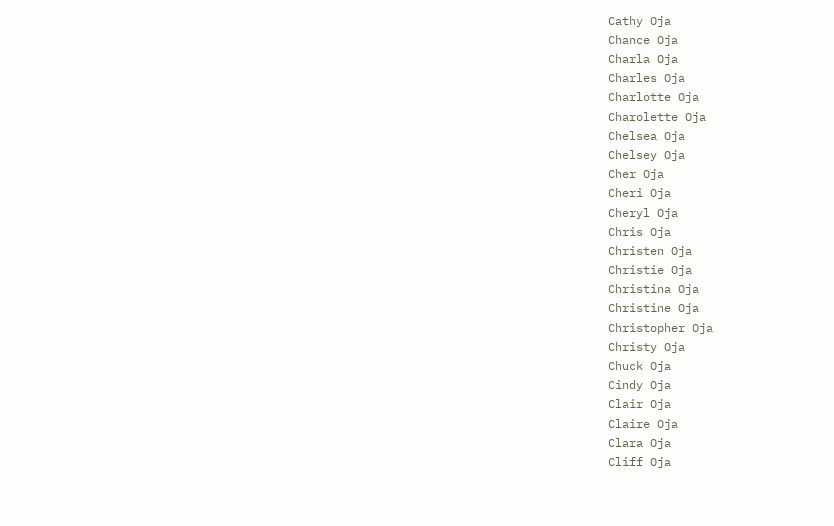Cathy Oja
Chance Oja
Charla Oja
Charles Oja
Charlotte Oja
Charolette Oja
Chelsea Oja
Chelsey Oja
Cher Oja
Cheri Oja
Cheryl Oja
Chris Oja
Christen Oja
Christie Oja
Christina Oja
Christine Oja
Christopher Oja
Christy Oja
Chuck Oja
Cindy Oja
Clair Oja
Claire Oja
Clara Oja
Cliff Oja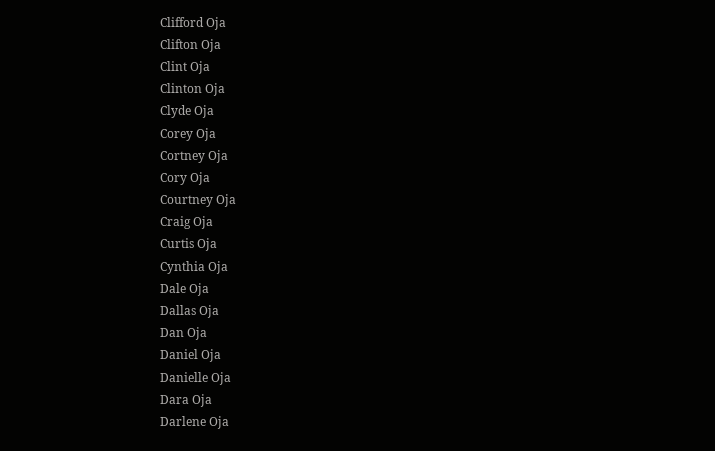Clifford Oja
Clifton Oja
Clint Oja
Clinton Oja
Clyde Oja
Corey Oja
Cortney Oja
Cory Oja
Courtney Oja
Craig Oja
Curtis Oja
Cynthia Oja
Dale Oja
Dallas Oja
Dan Oja
Daniel Oja
Danielle Oja
Dara Oja
Darlene Oja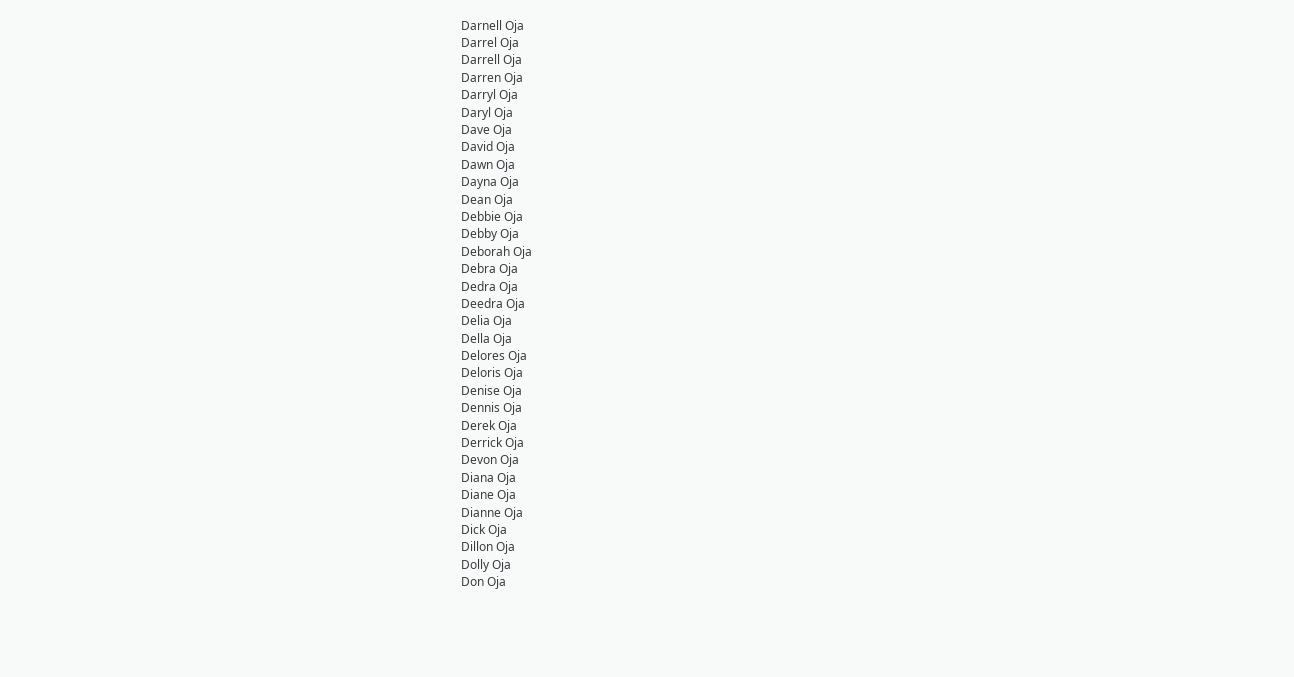Darnell Oja
Darrel Oja
Darrell Oja
Darren Oja
Darryl Oja
Daryl Oja
Dave Oja
David Oja
Dawn Oja
Dayna Oja
Dean Oja
Debbie Oja
Debby Oja
Deborah Oja
Debra Oja
Dedra Oja
Deedra Oja
Delia Oja
Della Oja
Delores Oja
Deloris Oja
Denise Oja
Dennis Oja
Derek Oja
Derrick Oja
Devon Oja
Diana Oja
Diane Oja
Dianne Oja
Dick Oja
Dillon Oja
Dolly Oja
Don Oja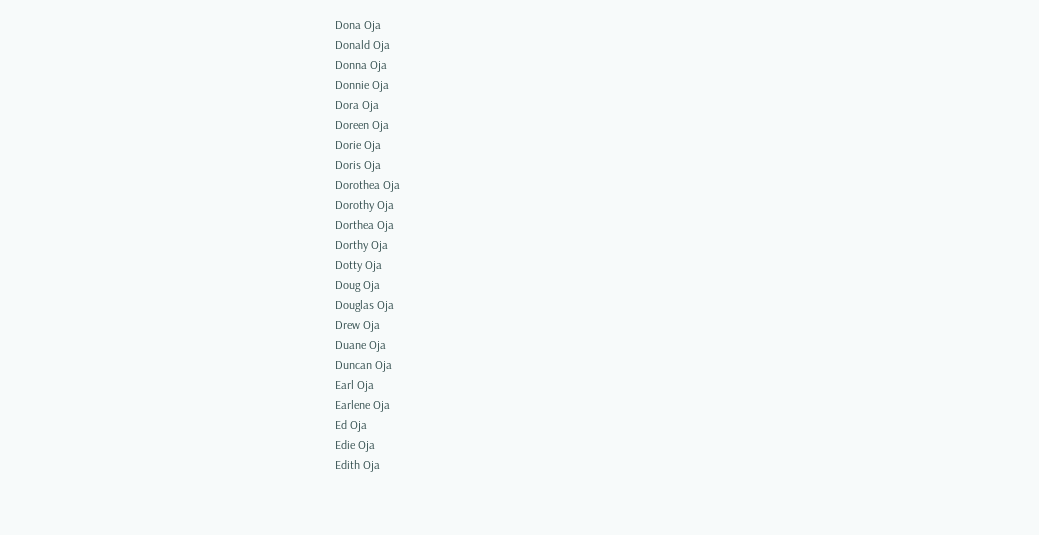Dona Oja
Donald Oja
Donna Oja
Donnie Oja
Dora Oja
Doreen Oja
Dorie Oja
Doris Oja
Dorothea Oja
Dorothy Oja
Dorthea Oja
Dorthy Oja
Dotty Oja
Doug Oja
Douglas Oja
Drew Oja
Duane Oja
Duncan Oja
Earl Oja
Earlene Oja
Ed Oja
Edie Oja
Edith Oja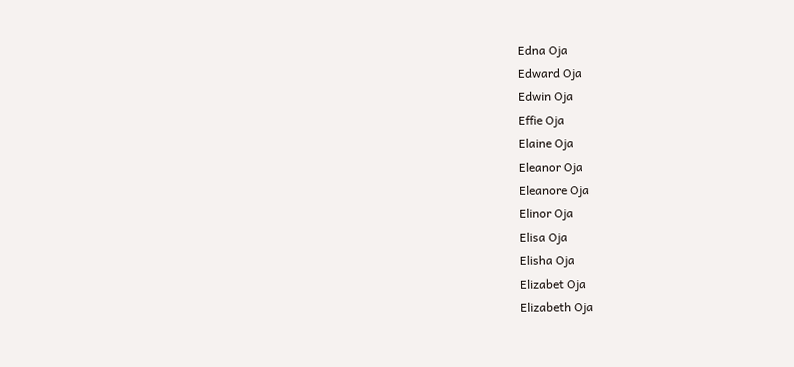Edna Oja
Edward Oja
Edwin Oja
Effie Oja
Elaine Oja
Eleanor Oja
Eleanore Oja
Elinor Oja
Elisa Oja
Elisha Oja
Elizabet Oja
Elizabeth Oja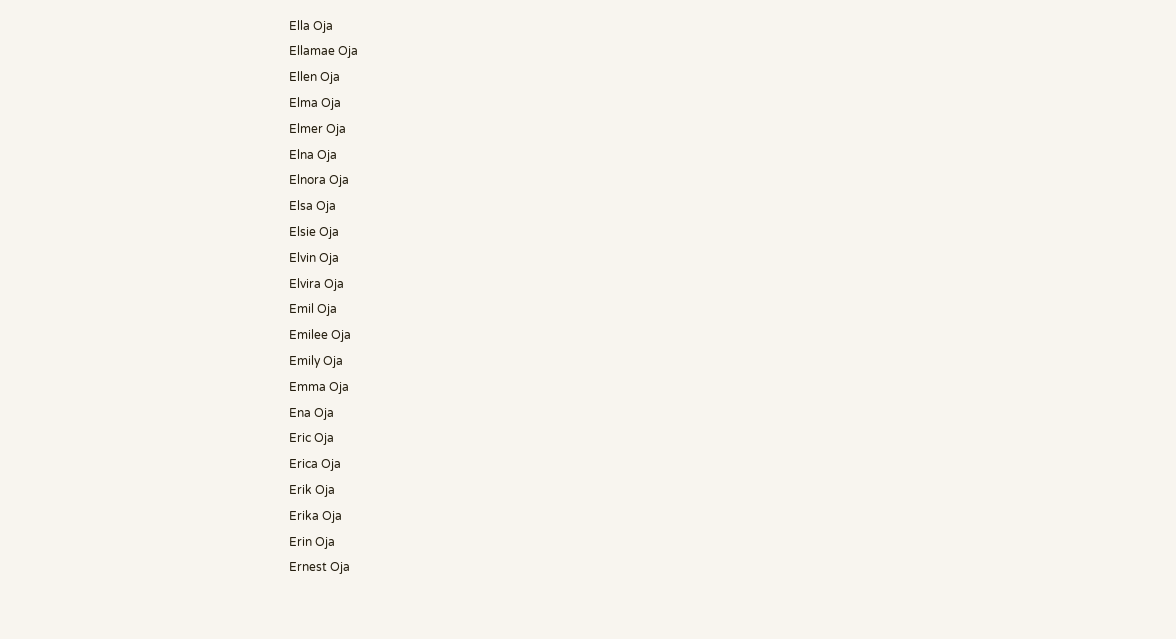Ella Oja
Ellamae Oja
Ellen Oja
Elma Oja
Elmer Oja
Elna Oja
Elnora Oja
Elsa Oja
Elsie Oja
Elvin Oja
Elvira Oja
Emil Oja
Emilee Oja
Emily Oja
Emma Oja
Ena Oja
Eric Oja
Erica Oja
Erik Oja
Erika Oja
Erin Oja
Ernest Oja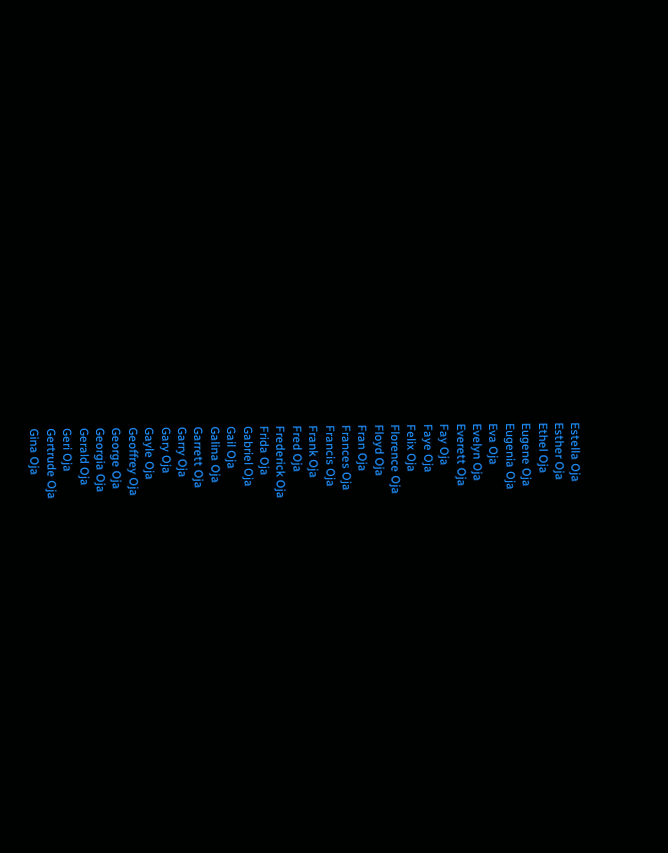Estella Oja
Esther Oja
Ethel Oja
Eugene Oja
Eugenia Oja
Eva Oja
Evelyn Oja
Everett Oja
Fay Oja
Faye Oja
Felix Oja
Florence Oja
Floyd Oja
Fran Oja
Frances Oja
Francis Oja
Frank Oja
Fred Oja
Frederick Oja
Frida Oja
Gabriel Oja
Gail Oja
Galina Oja
Garrett Oja
Garry Oja
Gary Oja
Gayle Oja
Geoffrey Oja
George Oja
Georgia Oja
Gerald Oja
Geri Oja
Gertrude Oja
Gina Oja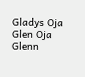Gladys Oja
Glen Oja
Glenn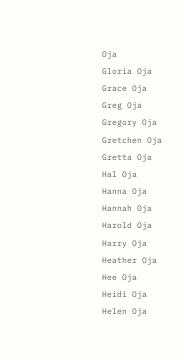Oja
Gloria Oja
Grace Oja
Greg Oja
Gregory Oja
Gretchen Oja
Gretta Oja
Hal Oja
Hanna Oja
Hannah Oja
Harold Oja
Harry Oja
Heather Oja
Hee Oja
Heidi Oja
Helen Oja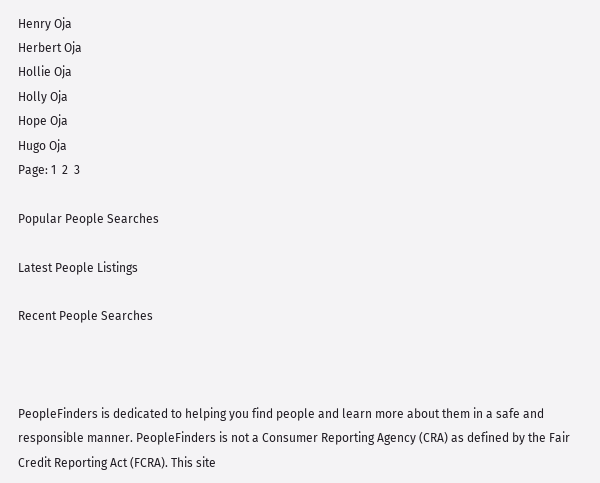Henry Oja
Herbert Oja
Hollie Oja
Holly Oja
Hope Oja
Hugo Oja
Page: 1  2  3

Popular People Searches

Latest People Listings

Recent People Searches



PeopleFinders is dedicated to helping you find people and learn more about them in a safe and responsible manner. PeopleFinders is not a Consumer Reporting Agency (CRA) as defined by the Fair Credit Reporting Act (FCRA). This site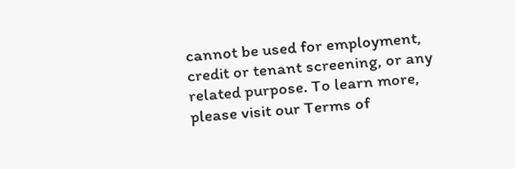cannot be used for employment, credit or tenant screening, or any related purpose. To learn more, please visit our Terms of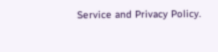Service and Privacy Policy.